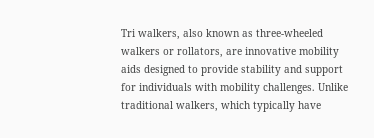Tri walkers, also known as three-wheeled walkers or rollators, are innovative mobility aids designed to provide stability and support for individuals with mobility challenges. Unlike traditional walkers, which typically have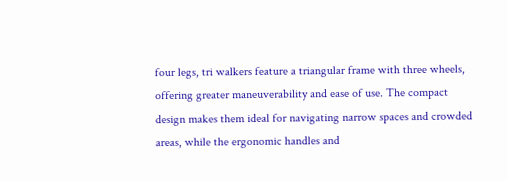four legs, tri walkers feature a triangular frame with three wheels, offering greater maneuverability and ease of use. The compact design makes them ideal for navigating narrow spaces and crowded areas, while the ergonomic handles and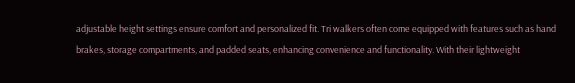adjustable height settings ensure comfort and personalized fit. Tri walkers often come equipped with features such as hand brakes, storage compartments, and padded seats, enhancing convenience and functionality. With their lightweight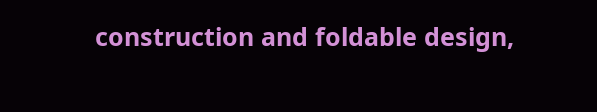construction and foldable design,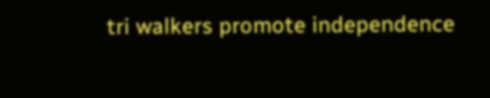tri walkers promote independence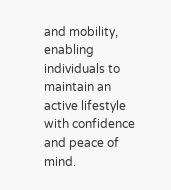and mobility, enabling individuals to maintain an active lifestyle with confidence and peace of mind.